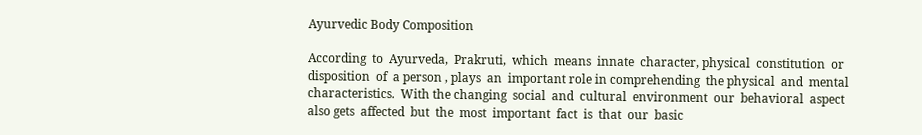Ayurvedic Body Composition

According  to  Ayurveda,  Prakruti,  which  means  innate  character, physical  constitution  or  disposition  of  a person , plays  an  important role in comprehending  the physical  and  mental  characteristics.  With the changing  social  and  cultural  environment  our  behavioral  aspect  also gets  affected  but  the  most  important  fact  is  that  our  basic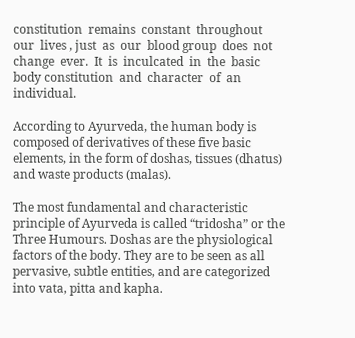constitution  remains  constant  throughout  our  lives , just  as  our  blood group  does  not  change  ever.  It  is  inculcated  in  the  basic  body constitution  and  character  of  an  individual.

According to Ayurveda, the human body is composed of derivatives of these five basic elements, in the form of doshas, tissues (dhatus) and waste products (malas).

The most fundamental and characteristic principle of Ayurveda is called “tridosha” or the Three Humours. Doshas are the physiological factors of the body. They are to be seen as all pervasive, subtle entities, and are categorized into vata, pitta and kapha.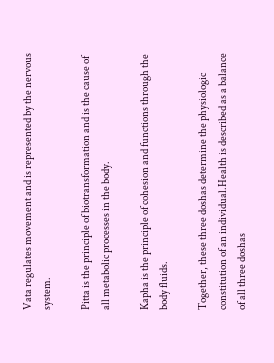Vata regulates movement and is represented by the nervous system.

Pitta is the principle of biotransformation and is the cause of all metabolic processes in the body.

Kapha is the principle of cohesion and functions through the body fluids.

Together, these three doshas determine the physiologic constitution of an individual.Health is described as a balance of all three doshas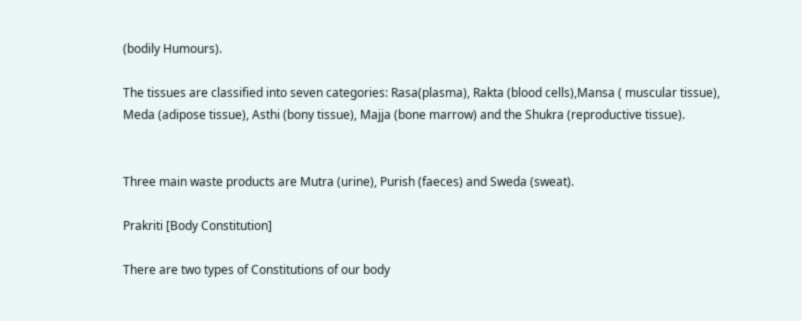(bodily Humours).

The tissues are classified into seven categories: Rasa(plasma), Rakta (blood cells),Mansa ( muscular tissue), Meda (adipose tissue), Asthi (bony tissue), Majja (bone marrow) and the Shukra (reproductive tissue).


Three main waste products are Mutra (urine), Purish (faeces) and Sweda (sweat).

Prakriti [Body Constitution]

There are two types of Constitutions of our body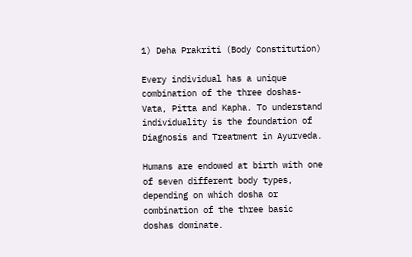1) Deha Prakriti (Body Constitution)

Every individual has a unique combination of the three doshas- Vata, Pitta and Kapha. To understand individuality is the foundation of Diagnosis and Treatment in Ayurveda.

Humans are endowed at birth with one of seven different body types, depending on which dosha or combination of the three basic doshas dominate.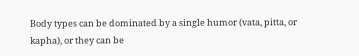Body types can be dominated by a single humor (vata, pitta, or kapha), or they can be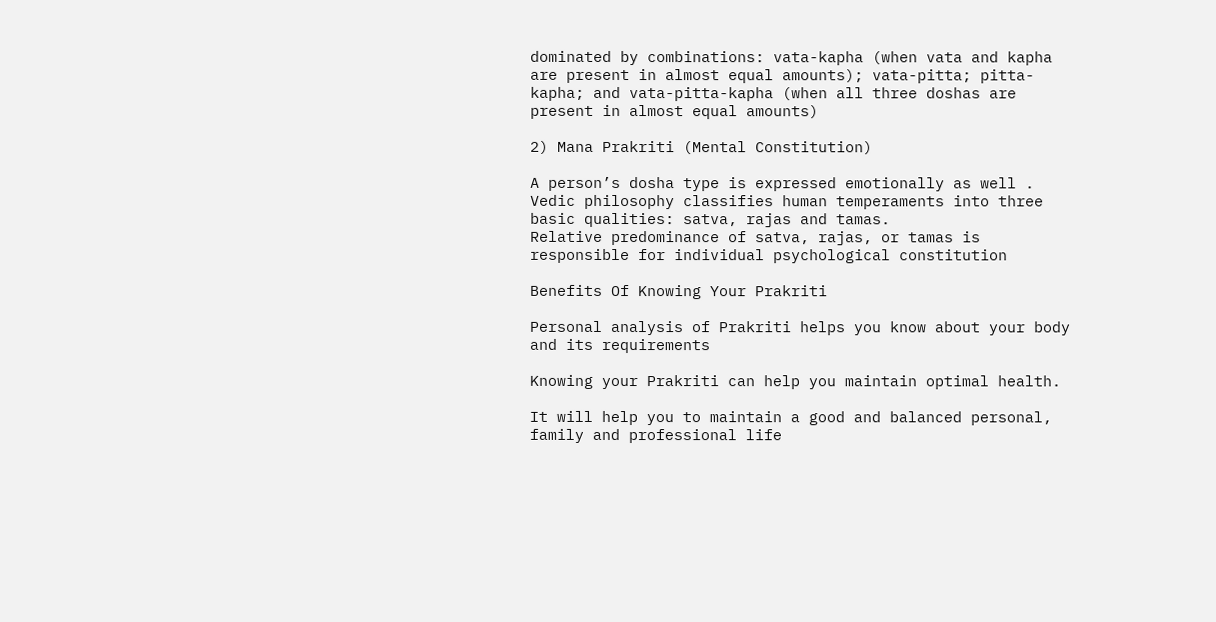dominated by combinations: vata-kapha (when vata and kapha are present in almost equal amounts); vata-pitta; pitta-kapha; and vata-pitta-kapha (when all three doshas are present in almost equal amounts)

2) Mana Prakriti (Mental Constitution)

A person’s dosha type is expressed emotionally as well . Vedic philosophy classifies human temperaments into three basic qualities: satva, rajas and tamas.
Relative predominance of satva, rajas, or tamas is responsible for individual psychological constitution

Benefits Of Knowing Your Prakriti

Personal analysis of Prakriti helps you know about your body and its requirements

Knowing your Prakriti can help you maintain optimal health.

It will help you to maintain a good and balanced personal, family and professional life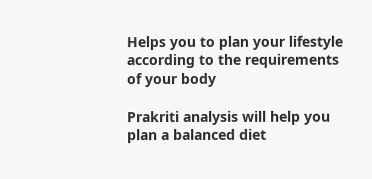Helps you to plan your lifestyle according to the requirements of your body

Prakriti analysis will help you plan a balanced diet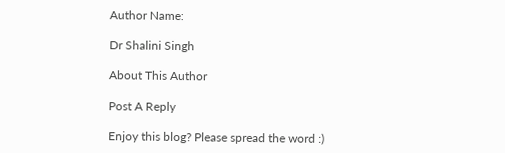Author Name:

Dr Shalini Singh

About This Author

Post A Reply

Enjoy this blog? Please spread the word :)